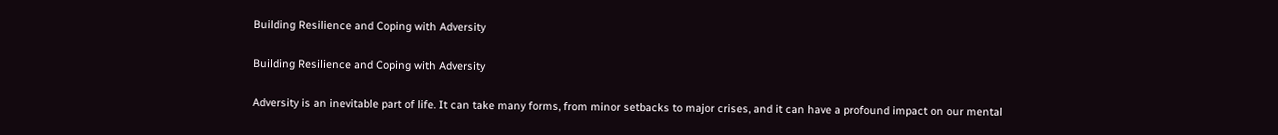Building Resilience and Coping with Adversity

Building Resilience and Coping with Adversity

Adversity is an inevitable part of life. It can take many forms, from minor setbacks to major crises, and it can have a profound impact on our mental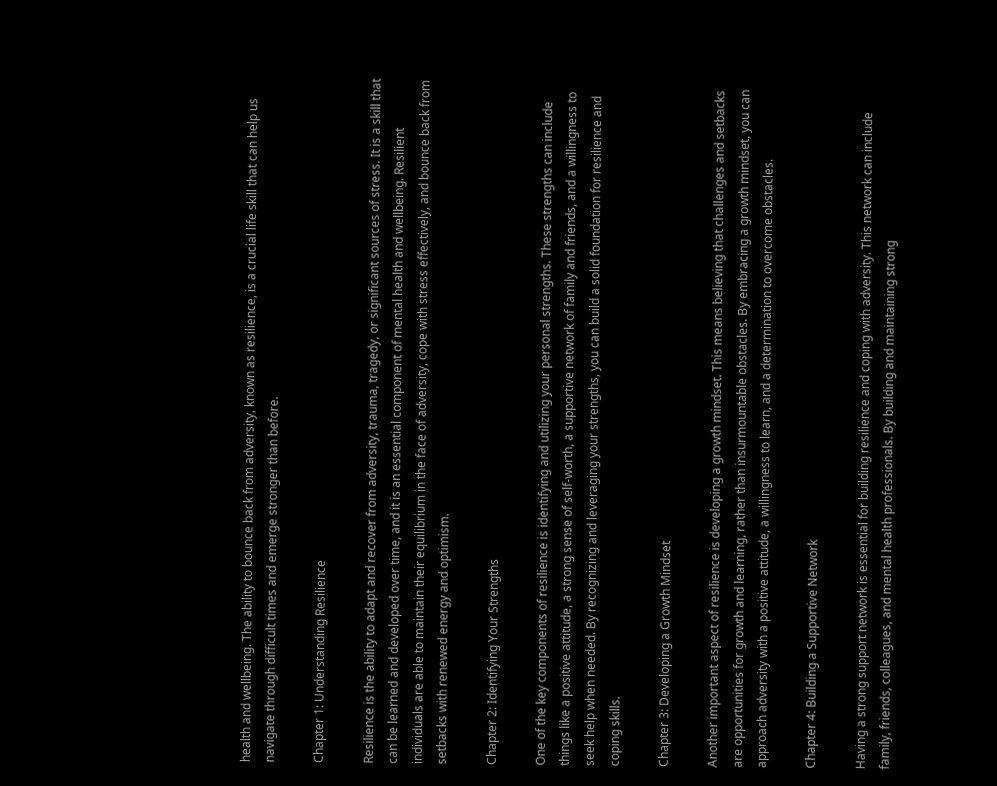health and wellbeing. The ability to bounce back from adversity, known as resilience, is a crucial life skill that can help us navigate through difficult times and emerge stronger than before.

Chapter 1: Understanding Resilience

Resilience is the ability to adapt and recover from adversity, trauma, tragedy, or significant sources of stress. It is a skill that can be learned and developed over time, and it is an essential component of mental health and wellbeing. Resilient individuals are able to maintain their equilibrium in the face of adversity, cope with stress effectively, and bounce back from setbacks with renewed energy and optimism.

Chapter 2: Identifying Your Strengths

One of the key components of resilience is identifying and utilizing your personal strengths. These strengths can include things like a positive attitude, a strong sense of self-worth, a supportive network of family and friends, and a willingness to seek help when needed. By recognizing and leveraging your strengths, you can build a solid foundation for resilience and coping skills.

Chapter 3: Developing a Growth Mindset

Another important aspect of resilience is developing a growth mindset. This means believing that challenges and setbacks are opportunities for growth and learning, rather than insurmountable obstacles. By embracing a growth mindset, you can approach adversity with a positive attitude, a willingness to learn, and a determination to overcome obstacles.

Chapter 4: Building a Supportive Network

Having a strong support network is essential for building resilience and coping with adversity. This network can include family, friends, colleagues, and mental health professionals. By building and maintaining strong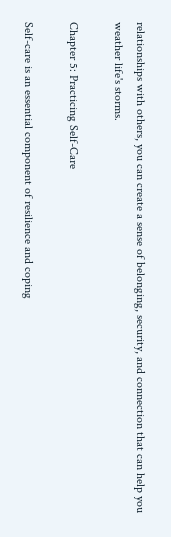relationships with others, you can create a sense of belonging, security, and connection that can help you weather life's storms.

Chapter 5: Practicing Self-Care

Self-care is an essential component of resilience and coping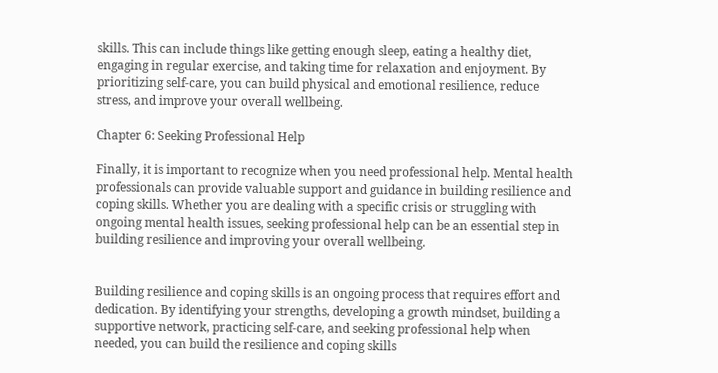skills. This can include things like getting enough sleep, eating a healthy diet, engaging in regular exercise, and taking time for relaxation and enjoyment. By prioritizing self-care, you can build physical and emotional resilience, reduce stress, and improve your overall wellbeing.

Chapter 6: Seeking Professional Help

Finally, it is important to recognize when you need professional help. Mental health professionals can provide valuable support and guidance in building resilience and coping skills. Whether you are dealing with a specific crisis or struggling with ongoing mental health issues, seeking professional help can be an essential step in building resilience and improving your overall wellbeing.


Building resilience and coping skills is an ongoing process that requires effort and dedication. By identifying your strengths, developing a growth mindset, building a supportive network, practicing self-care, and seeking professional help when needed, you can build the resilience and coping skills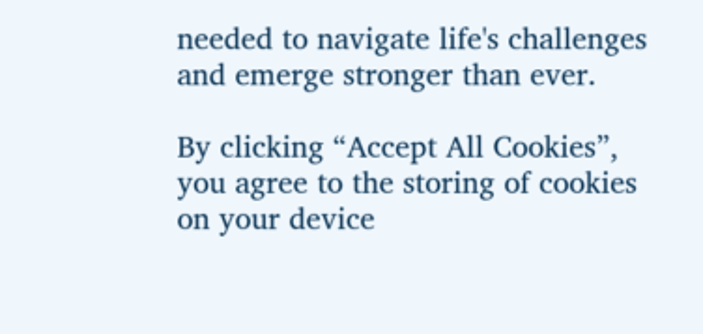needed to navigate life's challenges and emerge stronger than ever.

By clicking “Accept All Cookies”, you agree to the storing of cookies on your device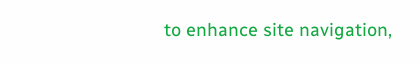to enhance site navigation,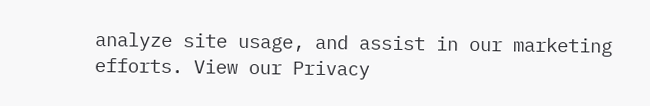analyze site usage, and assist in our marketing efforts. View our Privacy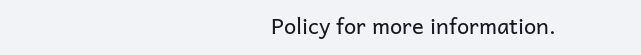Policy for more information.